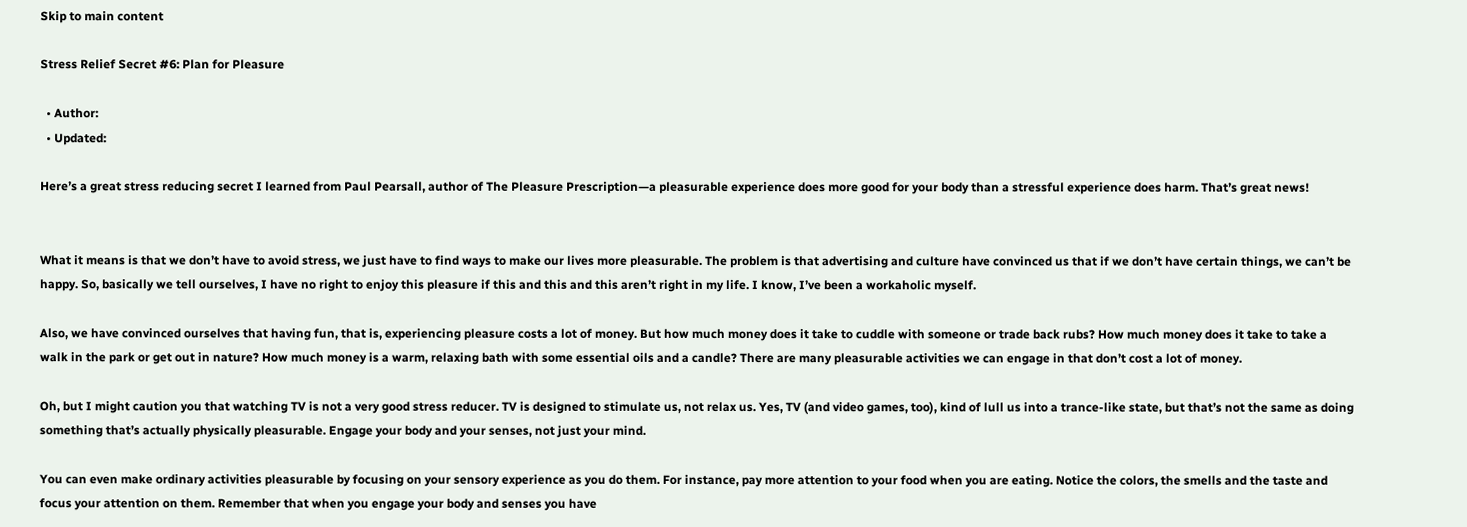Skip to main content

Stress Relief Secret #6: Plan for Pleasure

  • Author:
  • Updated:

Here’s a great stress reducing secret I learned from Paul Pearsall, author of The Pleasure Prescription—a pleasurable experience does more good for your body than a stressful experience does harm. That’s great news!


What it means is that we don’t have to avoid stress, we just have to find ways to make our lives more pleasurable. The problem is that advertising and culture have convinced us that if we don’t have certain things, we can’t be happy. So, basically we tell ourselves, I have no right to enjoy this pleasure if this and this and this aren’t right in my life. I know, I’ve been a workaholic myself.

Also, we have convinced ourselves that having fun, that is, experiencing pleasure costs a lot of money. But how much money does it take to cuddle with someone or trade back rubs? How much money does it take to take a walk in the park or get out in nature? How much money is a warm, relaxing bath with some essential oils and a candle? There are many pleasurable activities we can engage in that don’t cost a lot of money.

Oh, but I might caution you that watching TV is not a very good stress reducer. TV is designed to stimulate us, not relax us. Yes, TV (and video games, too), kind of lull us into a trance-like state, but that’s not the same as doing something that’s actually physically pleasurable. Engage your body and your senses, not just your mind.

You can even make ordinary activities pleasurable by focusing on your sensory experience as you do them. For instance, pay more attention to your food when you are eating. Notice the colors, the smells and the taste and focus your attention on them. Remember that when you engage your body and senses you have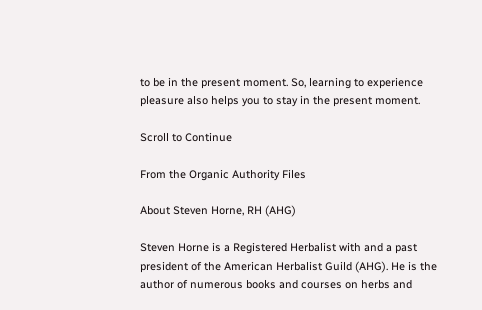to be in the present moment. So, learning to experience pleasure also helps you to stay in the present moment.

Scroll to Continue

From the Organic Authority Files

About Steven Horne, RH (AHG)

Steven Horne is a Registered Herbalist with and a past president of the American Herbalist Guild (AHG). He is the author of numerous books and courses on herbs and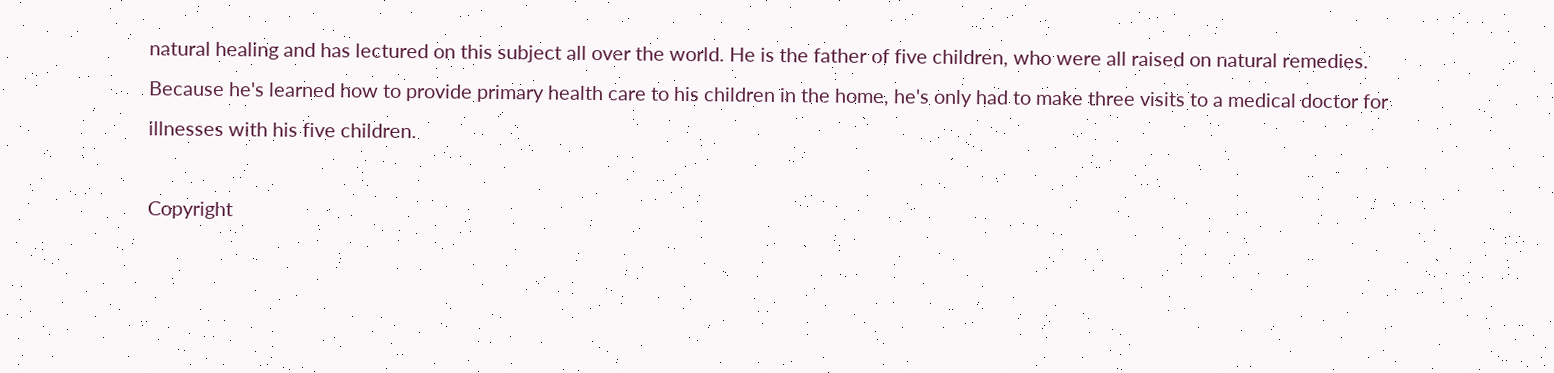natural healing and has lectured on this subject all over the world. He is the father of five children, who were all raised on natural remedies. Because he's learned how to provide primary health care to his children in the home, he's only had to make three visits to a medical doctor for illnesses with his five children.

Copyright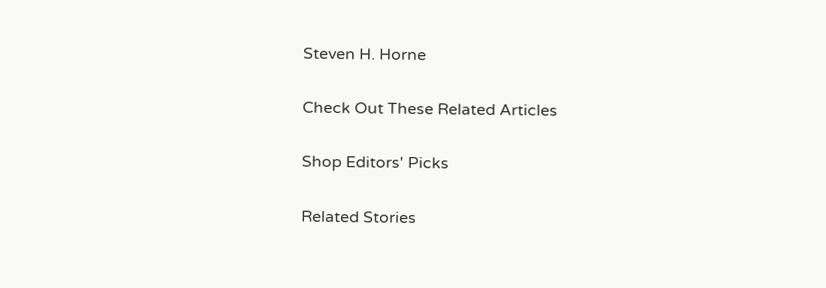Steven H. Horne

Check Out These Related Articles

Shop Editors' Picks

Related Stories